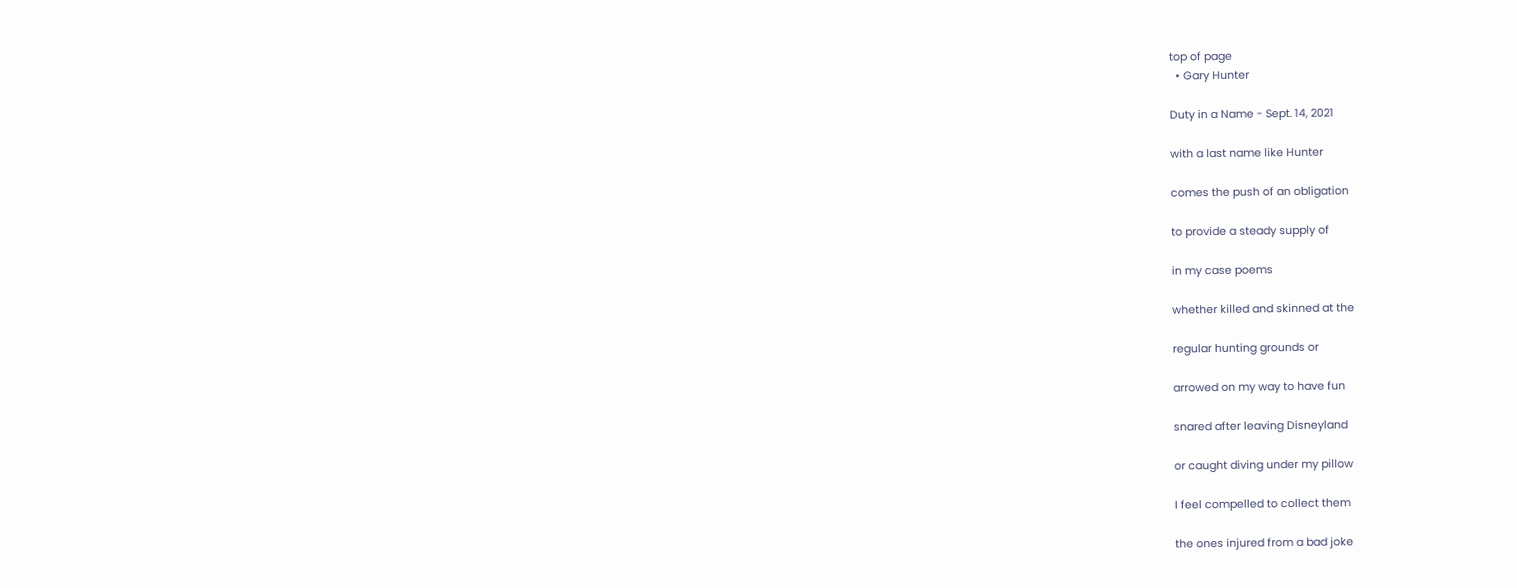top of page
  • Gary Hunter

Duty in a Name - Sept. 14, 2021

with a last name like Hunter

comes the push of an obligation

to provide a steady supply of

in my case poems

whether killed and skinned at the

regular hunting grounds or

arrowed on my way to have fun

snared after leaving Disneyland

or caught diving under my pillow

I feel compelled to collect them

the ones injured from a bad joke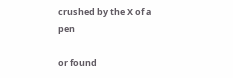crushed by the X of a pen

or found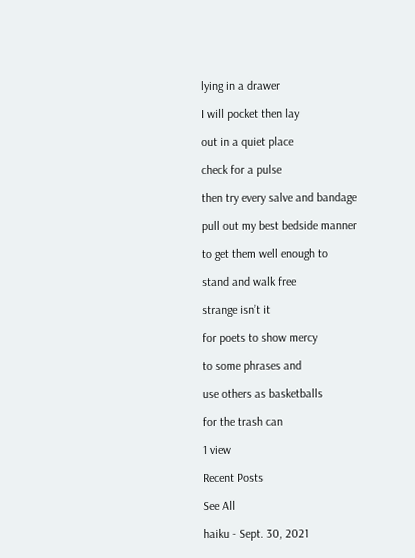lying in a drawer

I will pocket then lay

out in a quiet place

check for a pulse

then try every salve and bandage

pull out my best bedside manner

to get them well enough to

stand and walk free

strange isn’t it

for poets to show mercy

to some phrases and

use others as basketballs

for the trash can

1 view

Recent Posts

See All

haiku - Sept. 30, 2021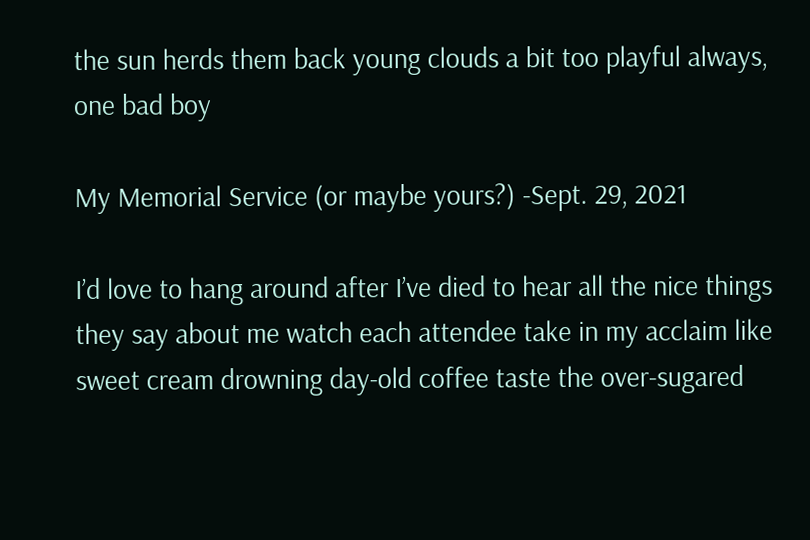the sun herds them back young clouds a bit too playful always, one bad boy

My Memorial Service (or maybe yours?) -Sept. 29, 2021

I’d love to hang around after I’ve died to hear all the nice things they say about me watch each attendee take in my acclaim like sweet cream drowning day-old coffee taste the over-sugared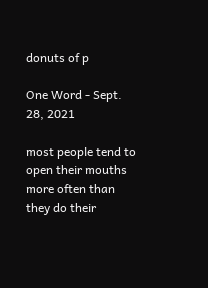donuts of p

One Word - Sept. 28, 2021

most people tend to open their mouths more often than they do their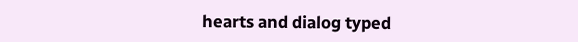hearts and dialog typed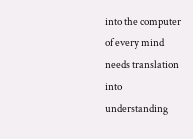into the computer of every mind needs translation into understanding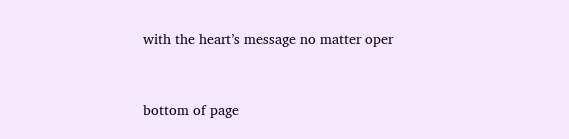with the heart’s message no matter oper


bottom of page